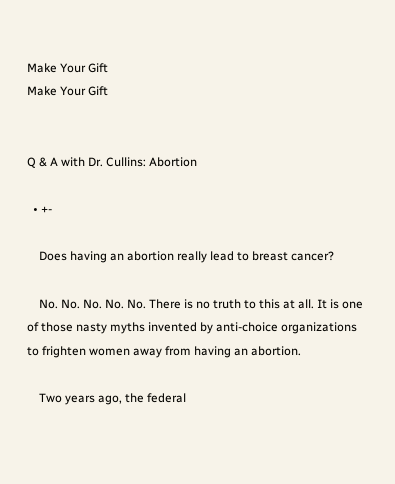Make Your Gift
Make Your Gift


Q & A with Dr. Cullins: Abortion

  • +-

    Does having an abortion really lead to breast cancer?

    No. No. No. No. No. There is no truth to this at all. It is one of those nasty myths invented by anti-choice organizations to frighten women away from having an abortion.

    Two years ago, the federal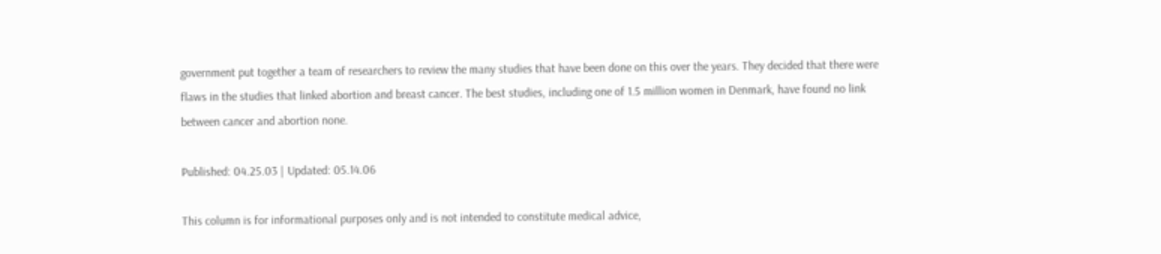government put together a team of researchers to review the many studies that have been done on this over the years. They decided that there were flaws in the studies that linked abortion and breast cancer. The best studies, including one of 1.5 million women in Denmark, have found no link between cancer and abortion none.

Published: 04.25.03 | Updated: 05.14.06

This column is for informational purposes only and is not intended to constitute medical advice,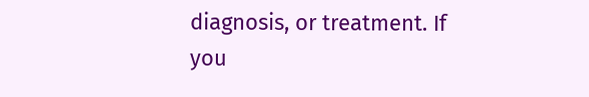diagnosis, or treatment. If you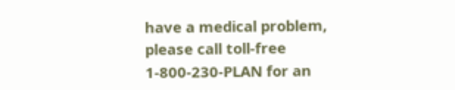have a medical problem, please call toll-free 1-800-230-PLAN for an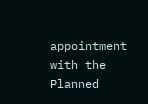appointment with the Planned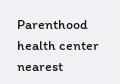Parenthood health center nearest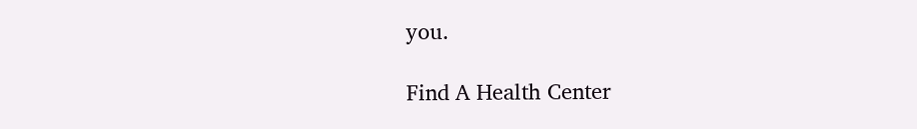you.

Find A Health Center